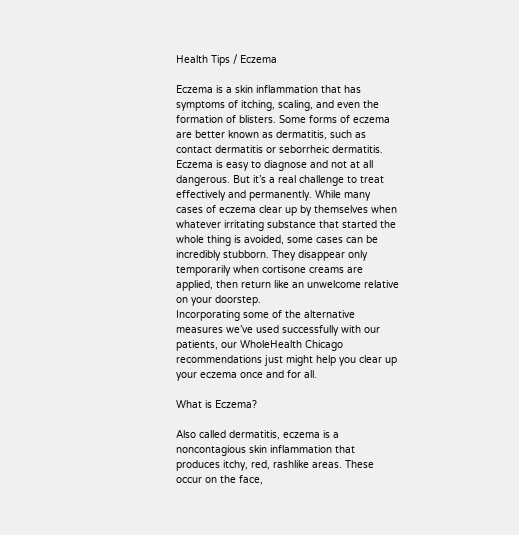Health Tips / Eczema

Eczema is a skin inflammation that has symptoms of itching, scaling, and even the formation of blisters. Some forms of eczema are better known as dermatitis, such as contact dermatitis or seborrheic dermatitis. Eczema is easy to diagnose and not at all dangerous. But it’s a real challenge to treat effectively and permanently. While many cases of eczema clear up by themselves when whatever irritating substance that started the whole thing is avoided, some cases can be incredibly stubborn. They disappear only temporarily when cortisone creams are applied, then return like an unwelcome relative on your doorstep.
Incorporating some of the alternative measures we’ve used successfully with our patients, our WholeHealth Chicago recommendations just might help you clear up your eczema once and for all.

What is Eczema?

Also called dermatitis, eczema is a noncontagious skin inflammation that produces itchy, red, rashlike areas. These occur on the face,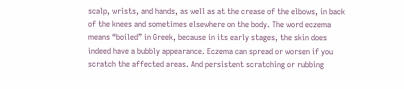scalp, wrists, and hands, as well as at the crease of the elbows, in back of the knees and sometimes elsewhere on the body. The word eczema means “boiled” in Greek, because in its early stages, the skin does indeed have a bubbly appearance. Eczema can spread or worsen if you scratch the affected areas. And persistent scratching or rubbing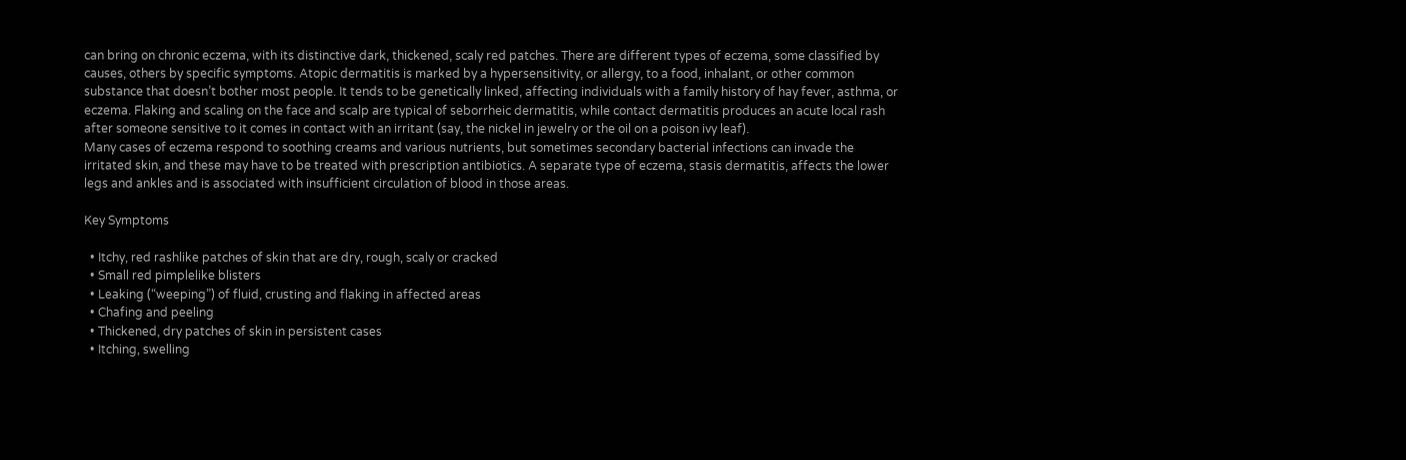can bring on chronic eczema, with its distinctive dark, thickened, scaly red patches. There are different types of eczema, some classified by causes, others by specific symptoms. Atopic dermatitis is marked by a hypersensitivity, or allergy, to a food, inhalant, or other common substance that doesn’t bother most people. It tends to be genetically linked, affecting individuals with a family history of hay fever, asthma, or eczema. Flaking and scaling on the face and scalp are typical of seborrheic dermatitis, while contact dermatitis produces an acute local rash after someone sensitive to it comes in contact with an irritant (say, the nickel in jewelry or the oil on a poison ivy leaf).
Many cases of eczema respond to soothing creams and various nutrients, but sometimes secondary bacterial infections can invade the irritated skin, and these may have to be treated with prescription antibiotics. A separate type of eczema, stasis dermatitis, affects the lower legs and ankles and is associated with insufficient circulation of blood in those areas.

Key Symptoms

  • Itchy, red rashlike patches of skin that are dry, rough, scaly or cracked
  • Small red pimplelike blisters
  • Leaking (“weeping”) of fluid, crusting and flaking in affected areas
  • Chafing and peeling
  • Thickened, dry patches of skin in persistent cases
  • Itching, swelling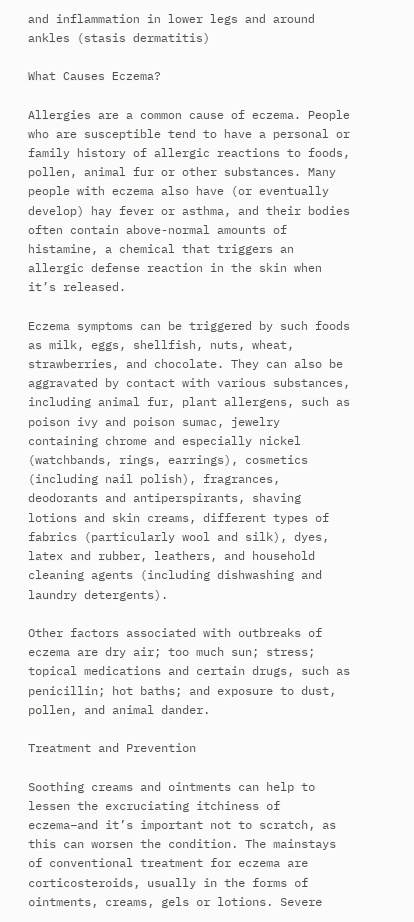and inflammation in lower legs and around ankles (stasis dermatitis)

What Causes Eczema?

Allergies are a common cause of eczema. People who are susceptible tend to have a personal or family history of allergic reactions to foods, pollen, animal fur or other substances. Many people with eczema also have (or eventually develop) hay fever or asthma, and their bodies often contain above-normal amounts of histamine, a chemical that triggers an allergic defense reaction in the skin when it’s released.

Eczema symptoms can be triggered by such foods as milk, eggs, shellfish, nuts, wheat, strawberries, and chocolate. They can also be aggravated by contact with various substances, including animal fur, plant allergens, such as poison ivy and poison sumac, jewelry containing chrome and especially nickel (watchbands, rings, earrings), cosmetics (including nail polish), fragrances, deodorants and antiperspirants, shaving lotions and skin creams, different types of fabrics (particularly wool and silk), dyes, latex and rubber, leathers, and household cleaning agents (including dishwashing and laundry detergents).

Other factors associated with outbreaks of eczema are dry air; too much sun; stress; topical medications and certain drugs, such as penicillin; hot baths; and exposure to dust, pollen, and animal dander.

Treatment and Prevention

Soothing creams and ointments can help to lessen the excruciating itchiness of eczema–and it’s important not to scratch, as this can worsen the condition. The mainstays of conventional treatment for eczema are corticosteroids, usually in the forms of ointments, creams, gels or lotions. Severe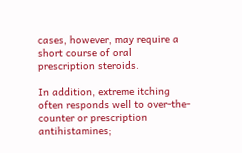cases, however, may require a short course of oral prescription steroids.

In addition, extreme itching often responds well to over-the-counter or prescription antihistamines;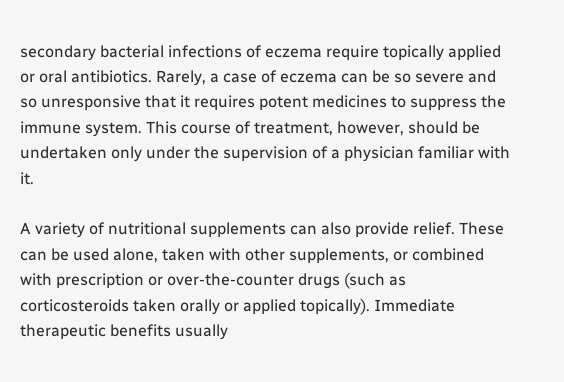secondary bacterial infections of eczema require topically applied or oral antibiotics. Rarely, a case of eczema can be so severe and so unresponsive that it requires potent medicines to suppress the immune system. This course of treatment, however, should be undertaken only under the supervision of a physician familiar with it.

A variety of nutritional supplements can also provide relief. These can be used alone, taken with other supplements, or combined with prescription or over-the-counter drugs (such as corticosteroids taken orally or applied topically). Immediate therapeutic benefits usually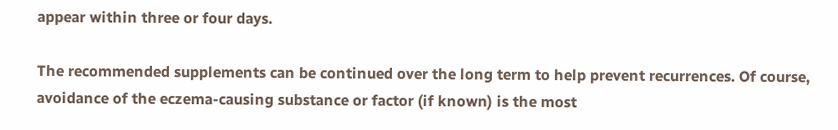appear within three or four days.

The recommended supplements can be continued over the long term to help prevent recurrences. Of course, avoidance of the eczema-causing substance or factor (if known) is the most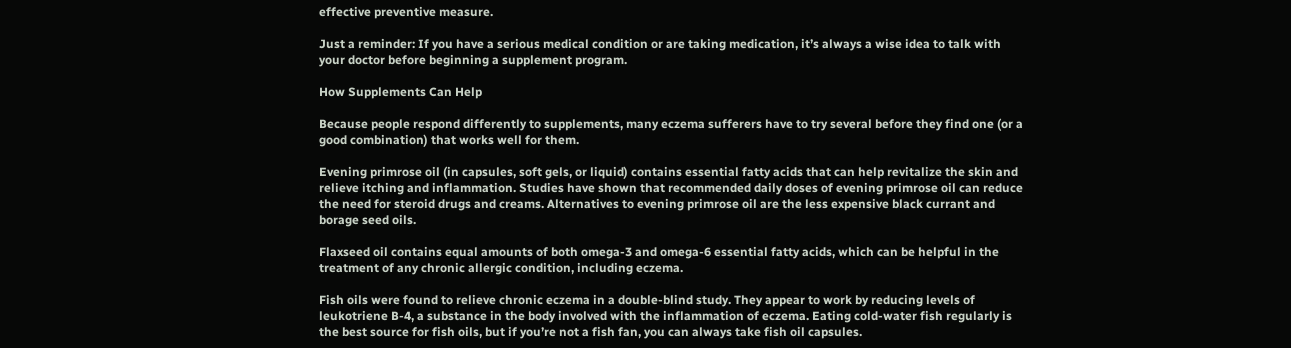effective preventive measure.

Just a reminder: If you have a serious medical condition or are taking medication, it’s always a wise idea to talk with your doctor before beginning a supplement program.

How Supplements Can Help

Because people respond differently to supplements, many eczema sufferers have to try several before they find one (or a good combination) that works well for them.

Evening primrose oil (in capsules, soft gels, or liquid) contains essential fatty acids that can help revitalize the skin and relieve itching and inflammation. Studies have shown that recommended daily doses of evening primrose oil can reduce the need for steroid drugs and creams. Alternatives to evening primrose oil are the less expensive black currant and borage seed oils.

Flaxseed oil contains equal amounts of both omega-3 and omega-6 essential fatty acids, which can be helpful in the treatment of any chronic allergic condition, including eczema.

Fish oils were found to relieve chronic eczema in a double-blind study. They appear to work by reducing levels of leukotriene B-4, a substance in the body involved with the inflammation of eczema. Eating cold-water fish regularly is the best source for fish oils, but if you’re not a fish fan, you can always take fish oil capsules.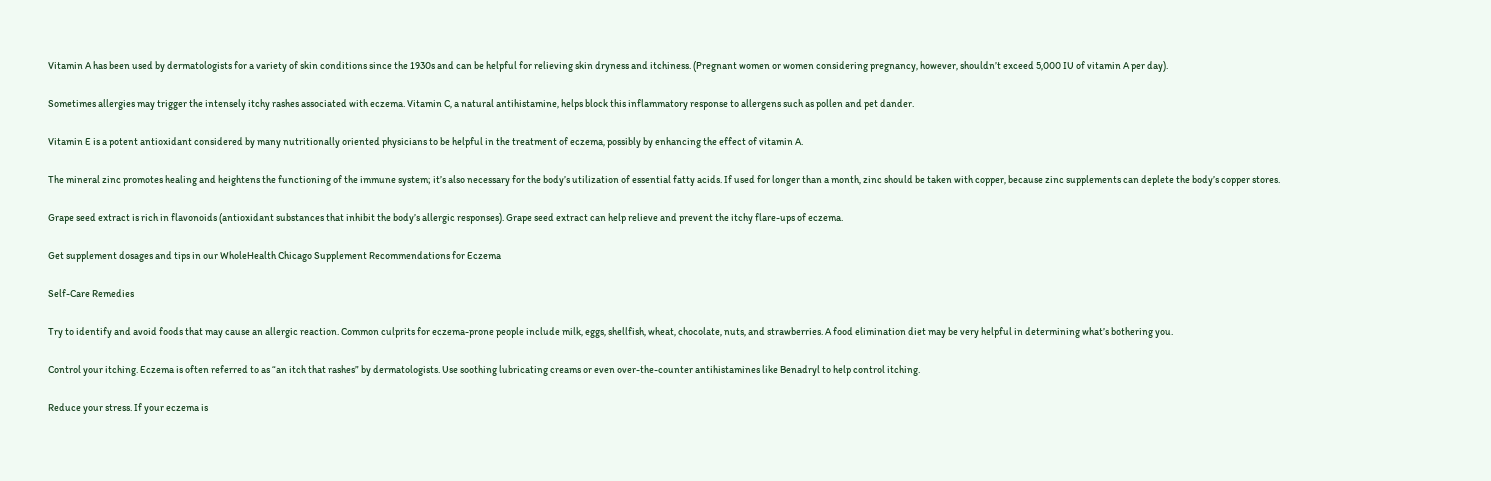Vitamin A has been used by dermatologists for a variety of skin conditions since the 1930s and can be helpful for relieving skin dryness and itchiness. (Pregnant women or women considering pregnancy, however, shouldn’t exceed 5,000 IU of vitamin A per day).

Sometimes allergies may trigger the intensely itchy rashes associated with eczema. Vitamin C, a natural antihistamine, helps block this inflammatory response to allergens such as pollen and pet dander.

Vitamin E is a potent antioxidant considered by many nutritionally oriented physicians to be helpful in the treatment of eczema, possibly by enhancing the effect of vitamin A.

The mineral zinc promotes healing and heightens the functioning of the immune system; it’s also necessary for the body’s utilization of essential fatty acids. If used for longer than a month, zinc should be taken with copper, because zinc supplements can deplete the body’s copper stores.

Grape seed extract is rich in flavonoids (antioxidant substances that inhibit the body’s allergic responses). Grape seed extract can help relieve and prevent the itchy flare-ups of eczema.

Get supplement dosages and tips in our WholeHealth Chicago Supplement Recommendations for Eczema

Self-Care Remedies

Try to identify and avoid foods that may cause an allergic reaction. Common culprits for eczema-prone people include milk, eggs, shellfish, wheat, chocolate, nuts, and strawberries. A food elimination diet may be very helpful in determining what’s bothering you.

Control your itching. Eczema is often referred to as “an itch that rashes” by dermatologists. Use soothing lubricating creams or even over-the-counter antihistamines like Benadryl to help control itching.

Reduce your stress. If your eczema is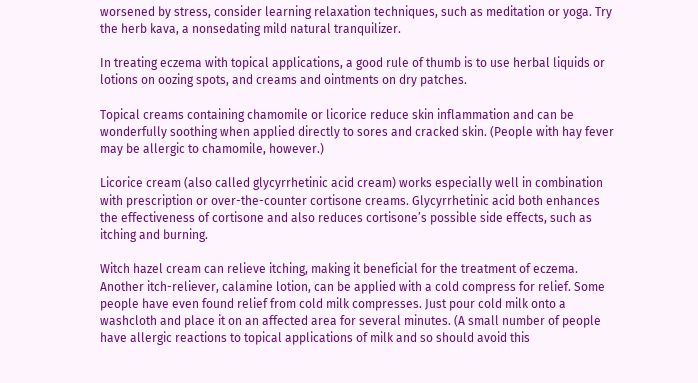worsened by stress, consider learning relaxation techniques, such as meditation or yoga. Try the herb kava, a nonsedating mild natural tranquilizer.

In treating eczema with topical applications, a good rule of thumb is to use herbal liquids or lotions on oozing spots, and creams and ointments on dry patches.

Topical creams containing chamomile or licorice reduce skin inflammation and can be wonderfully soothing when applied directly to sores and cracked skin. (People with hay fever may be allergic to chamomile, however.)

Licorice cream (also called glycyrrhetinic acid cream) works especially well in combination with prescription or over-the-counter cortisone creams. Glycyrrhetinic acid both enhances the effectiveness of cortisone and also reduces cortisone’s possible side effects, such as itching and burning.

Witch hazel cream can relieve itching, making it beneficial for the treatment of eczema. Another itch-reliever, calamine lotion, can be applied with a cold compress for relief. Some people have even found relief from cold milk compresses. Just pour cold milk onto a washcloth and place it on an affected area for several minutes. (A small number of people have allergic reactions to topical applications of milk and so should avoid this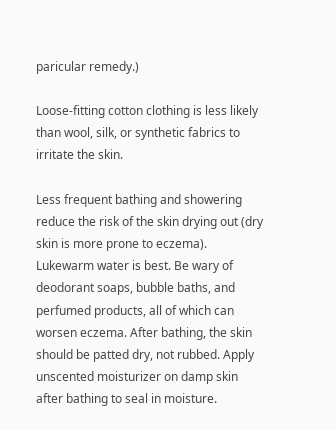paricular remedy.)

Loose-fitting cotton clothing is less likely than wool, silk, or synthetic fabrics to irritate the skin.

Less frequent bathing and showering reduce the risk of the skin drying out (dry skin is more prone to eczema). Lukewarm water is best. Be wary of deodorant soaps, bubble baths, and perfumed products, all of which can worsen eczema. After bathing, the skin should be patted dry, not rubbed. Apply unscented moisturizer on damp skin after bathing to seal in moisture.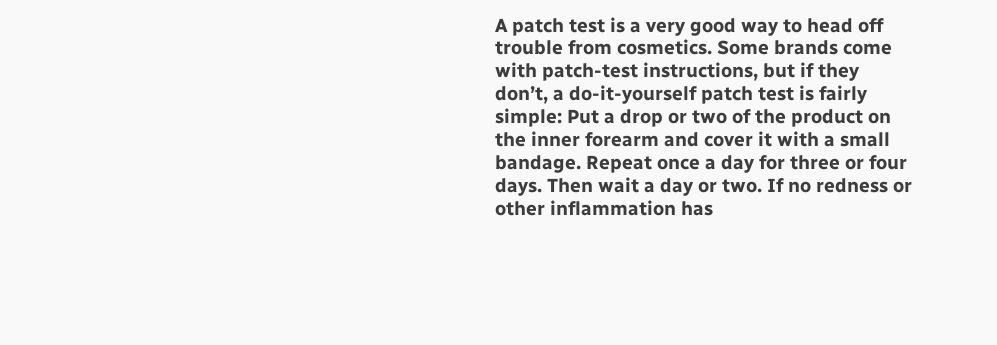A patch test is a very good way to head off trouble from cosmetics. Some brands come with patch-test instructions, but if they don’t, a do-it-yourself patch test is fairly simple: Put a drop or two of the product on the inner forearm and cover it with a small bandage. Repeat once a day for three or four days. Then wait a day or two. If no redness or other inflammation has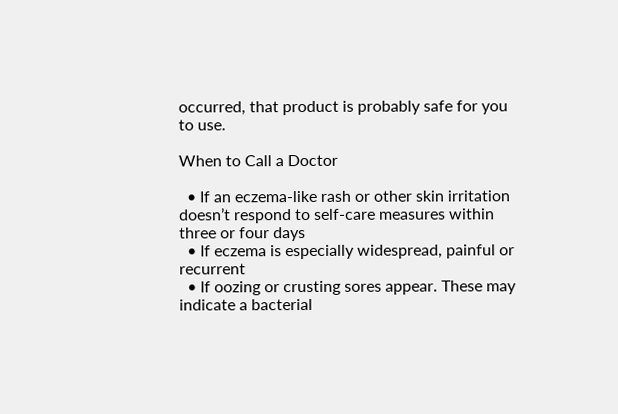occurred, that product is probably safe for you to use.

When to Call a Doctor

  • If an eczema-like rash or other skin irritation doesn’t respond to self-care measures within three or four days
  • If eczema is especially widespread, painful or recurrent
  • If oozing or crusting sores appear. These may indicate a bacterial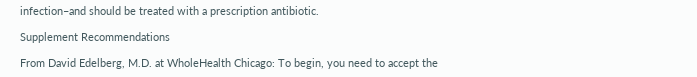infection–and should be treated with a prescription antibiotic.

Supplement Recommendations

From David Edelberg, M.D. at WholeHealth Chicago: To begin, you need to accept the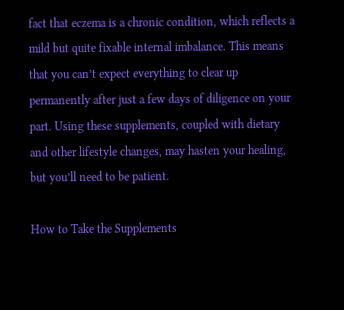fact that eczema is a chronic condition, which reflects a mild but quite fixable internal imbalance. This means that you can’t expect everything to clear up permanently after just a few days of diligence on your part. Using these supplements, coupled with dietary and other lifestyle changes, may hasten your healing, but you’ll need to be patient.

How to Take the Supplements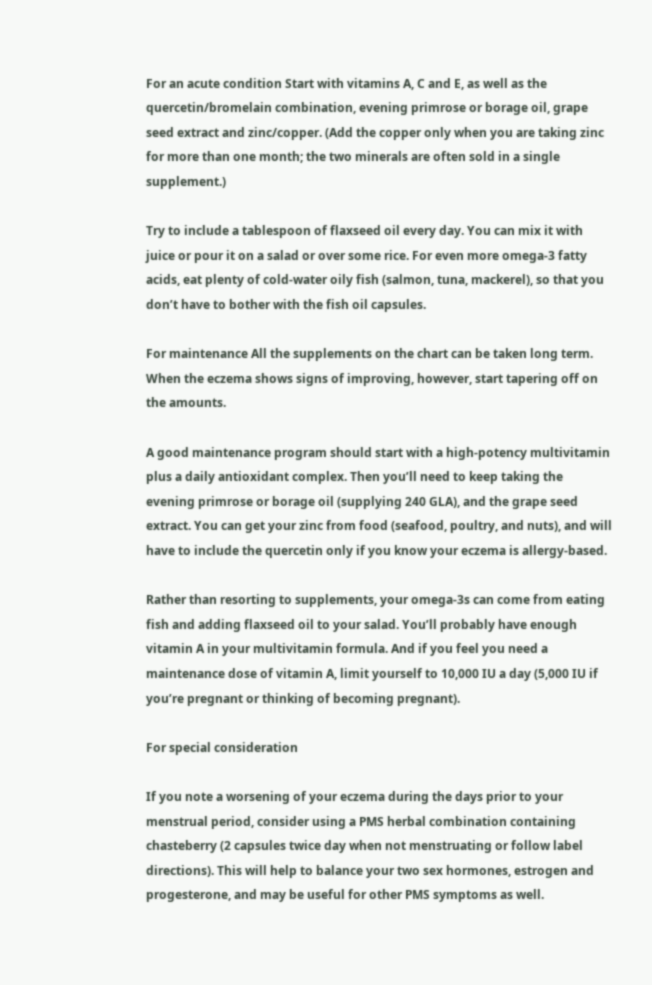For an acute condition Start with vitamins A, C and E, as well as the quercetin/bromelain combination, evening primrose or borage oil, grape seed extract and zinc/copper. (Add the copper only when you are taking zinc for more than one month; the two minerals are often sold in a single supplement.)

Try to include a tablespoon of flaxseed oil every day. You can mix it with juice or pour it on a salad or over some rice. For even more omega-3 fatty acids, eat plenty of cold-water oily fish (salmon, tuna, mackerel), so that you don’t have to bother with the fish oil capsules.

For maintenance All the supplements on the chart can be taken long term. When the eczema shows signs of improving, however, start tapering off on the amounts.

A good maintenance program should start with a high-potency multivitamin plus a daily antioxidant complex. Then you’ll need to keep taking the evening primrose or borage oil (supplying 240 GLA), and the grape seed extract. You can get your zinc from food (seafood, poultry, and nuts), and will have to include the quercetin only if you know your eczema is allergy-based.

Rather than resorting to supplements, your omega-3s can come from eating fish and adding flaxseed oil to your salad. You’ll probably have enough vitamin A in your multivitamin formula. And if you feel you need a maintenance dose of vitamin A, limit yourself to 10,000 IU a day (5,000 IU if you’re pregnant or thinking of becoming pregnant).

For special consideration

If you note a worsening of your eczema during the days prior to your menstrual period, consider using a PMS herbal combination containing chasteberry (2 capsules twice day when not menstruating or follow label directions). This will help to balance your two sex hormones, estrogen and progesterone, and may be useful for other PMS symptoms as well.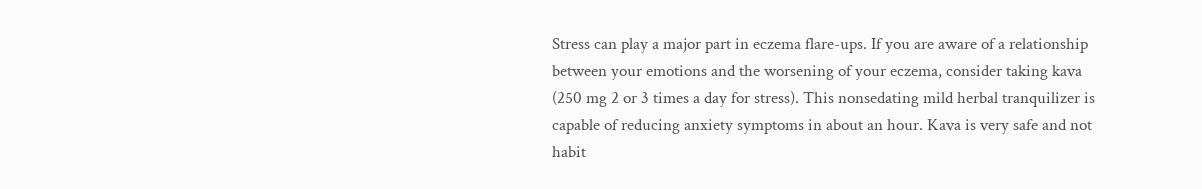Stress can play a major part in eczema flare-ups. If you are aware of a relationship between your emotions and the worsening of your eczema, consider taking kava (250 mg 2 or 3 times a day for stress). This nonsedating mild herbal tranquilizer is capable of reducing anxiety symptoms in about an hour. Kava is very safe and not habit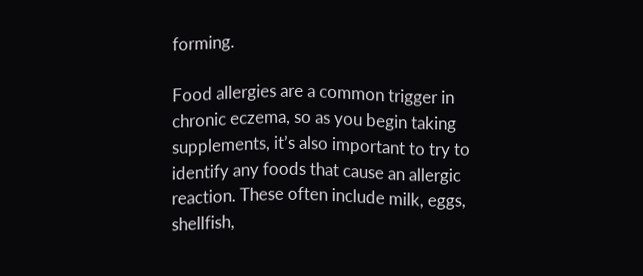forming.

Food allergies are a common trigger in chronic eczema, so as you begin taking supplements, it’s also important to try to identify any foods that cause an allergic reaction. These often include milk, eggs, shellfish,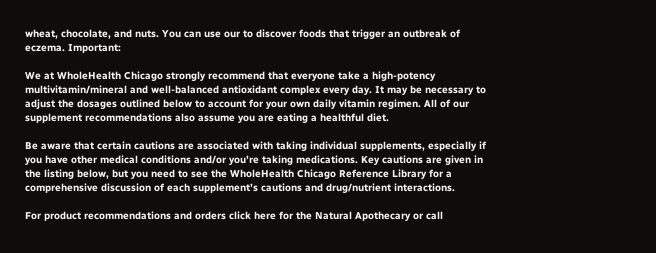wheat, chocolate, and nuts. You can use our to discover foods that trigger an outbreak of eczema. Important:

We at WholeHealth Chicago strongly recommend that everyone take a high-potency multivitamin/mineral and well-balanced antioxidant complex every day. It may be necessary to adjust the dosages outlined below to account for your own daily vitamin regimen. All of our supplement recommendations also assume you are eating a healthful diet.

Be aware that certain cautions are associated with taking individual supplements, especially if you have other medical conditions and/or you’re taking medications. Key cautions are given in the listing below, but you need to see the WholeHealth Chicago Reference Library for a comprehensive discussion of each supplement’s cautions and drug/nutrient interactions.

For product recommendations and orders click here for the Natural Apothecary or call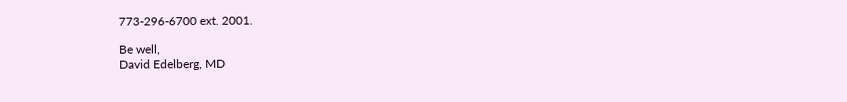773-296-6700 ext. 2001.

Be well,
David Edelberg, MD